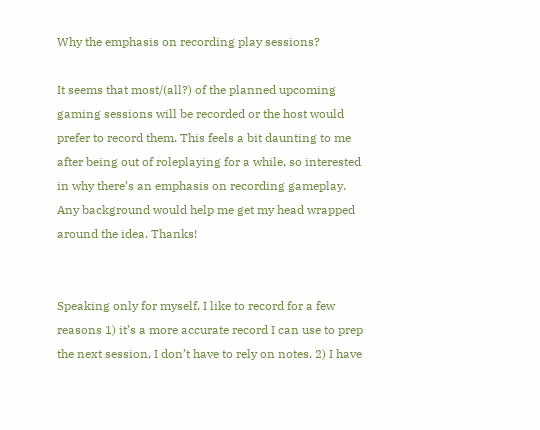Why the emphasis on recording play sessions?

It seems that most/(all?) of the planned upcoming gaming sessions will be recorded or the host would prefer to record them. This feels a bit daunting to me after being out of roleplaying for a while, so interested in why there’s an emphasis on recording gameplay. Any background would help me get my head wrapped around the idea. Thanks!


Speaking only for myself, I like to record for a few reasons 1) it’s a more accurate record I can use to prep the next session, I don’t have to rely on notes. 2) I have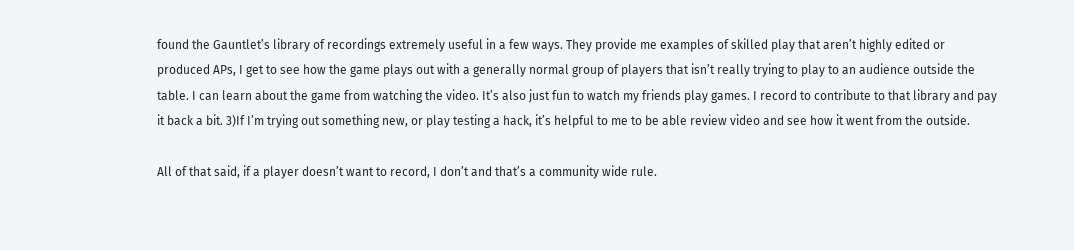found the Gauntlet’s library of recordings extremely useful in a few ways. They provide me examples of skilled play that aren’t highly edited or produced APs, I get to see how the game plays out with a generally normal group of players that isn’t really trying to play to an audience outside the table. I can learn about the game from watching the video. It’s also just fun to watch my friends play games. I record to contribute to that library and pay it back a bit. 3)If I’m trying out something new, or play testing a hack, it’s helpful to me to be able review video and see how it went from the outside.

All of that said, if a player doesn’t want to record, I don’t and that’s a community wide rule.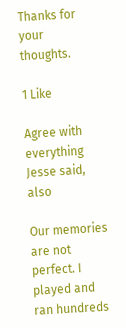Thanks for your thoughts.

1 Like

Agree with everything Jesse said, also

Our memories are not perfect. I played and ran hundreds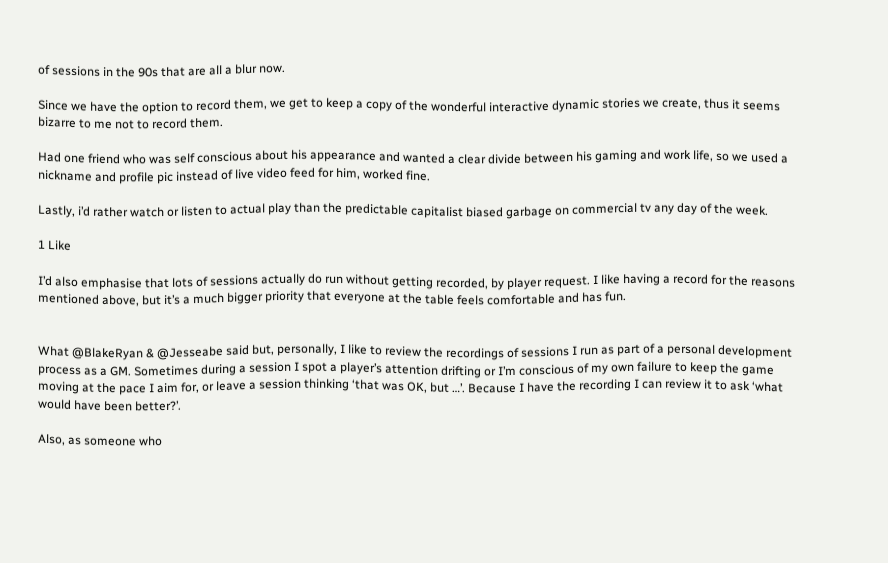of sessions in the 90s that are all a blur now.

Since we have the option to record them, we get to keep a copy of the wonderful interactive dynamic stories we create, thus it seems bizarre to me not to record them.

Had one friend who was self conscious about his appearance and wanted a clear divide between his gaming and work life, so we used a nickname and profile pic instead of live video feed for him, worked fine.

Lastly, i’d rather watch or listen to actual play than the predictable capitalist biased garbage on commercial tv any day of the week.

1 Like

I’d also emphasise that lots of sessions actually do run without getting recorded, by player request. I like having a record for the reasons mentioned above, but it’s a much bigger priority that everyone at the table feels comfortable and has fun.


What @BlakeRyan & @Jesseabe said but, personally, I like to review the recordings of sessions I run as part of a personal development process as a GM. Sometimes during a session I spot a player’s attention drifting or I’m conscious of my own failure to keep the game moving at the pace I aim for, or leave a session thinking ‘that was OK, but …’. Because I have the recording I can review it to ask ‘what would have been better?’.

Also, as someone who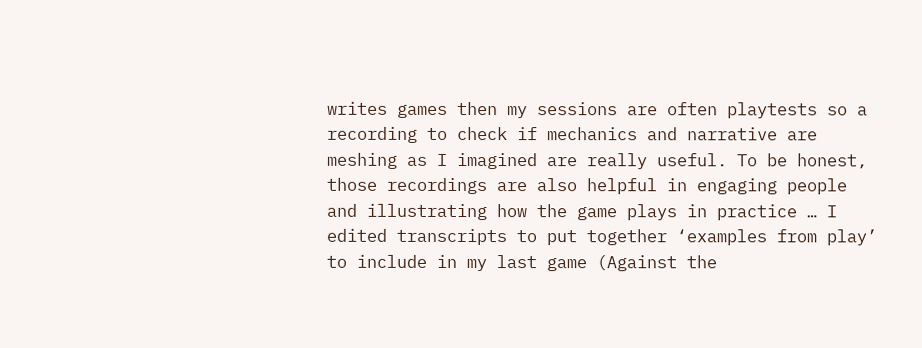writes games then my sessions are often playtests so a recording to check if mechanics and narrative are meshing as I imagined are really useful. To be honest, those recordings are also helpful in engaging people and illustrating how the game plays in practice … I edited transcripts to put together ‘examples from play’ to include in my last game (Against the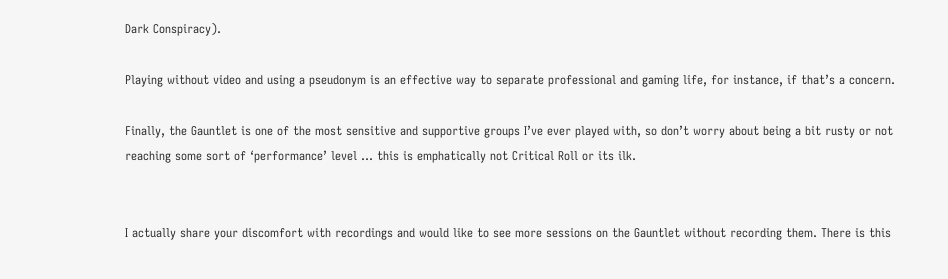Dark Conspiracy).

Playing without video and using a pseudonym is an effective way to separate professional and gaming life, for instance, if that’s a concern.

Finally, the Gauntlet is one of the most sensitive and supportive groups I’ve ever played with, so don’t worry about being a bit rusty or not reaching some sort of ‘performance’ level … this is emphatically not Critical Roll or its ilk.


I actually share your discomfort with recordings and would like to see more sessions on the Gauntlet without recording them. There is this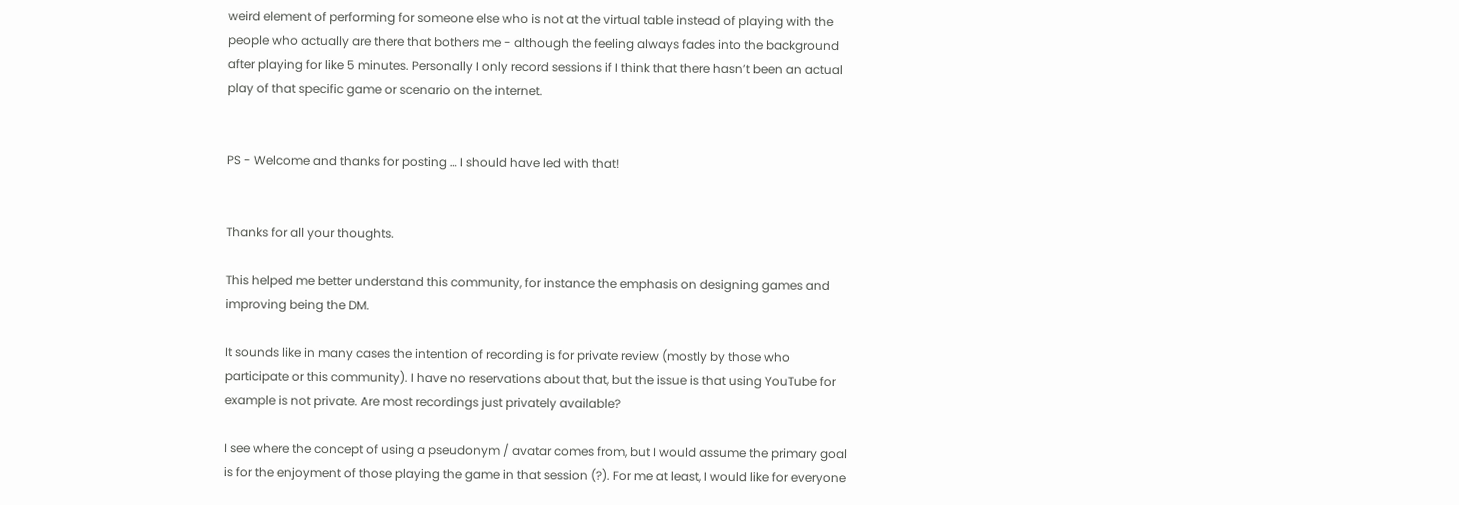weird element of performing for someone else who is not at the virtual table instead of playing with the people who actually are there that bothers me - although the feeling always fades into the background after playing for like 5 minutes. Personally I only record sessions if I think that there hasn’t been an actual play of that specific game or scenario on the internet.


PS - Welcome and thanks for posting … I should have led with that!


Thanks for all your thoughts.

This helped me better understand this community, for instance the emphasis on designing games and improving being the DM.

It sounds like in many cases the intention of recording is for private review (mostly by those who participate or this community). I have no reservations about that, but the issue is that using YouTube for example is not private. Are most recordings just privately available?

I see where the concept of using a pseudonym / avatar comes from, but I would assume the primary goal is for the enjoyment of those playing the game in that session (?). For me at least, I would like for everyone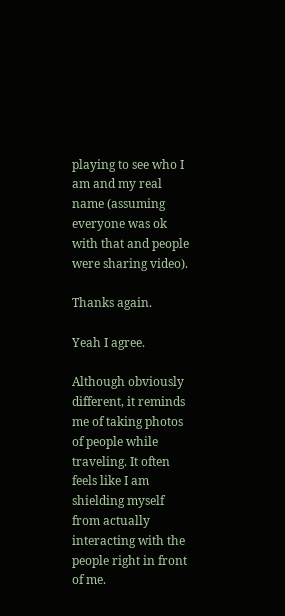playing to see who I am and my real name (assuming everyone was ok with that and people were sharing video).

Thanks again.

Yeah I agree.

Although obviously different, it reminds me of taking photos of people while traveling. It often feels like I am shielding myself from actually interacting with the people right in front of me.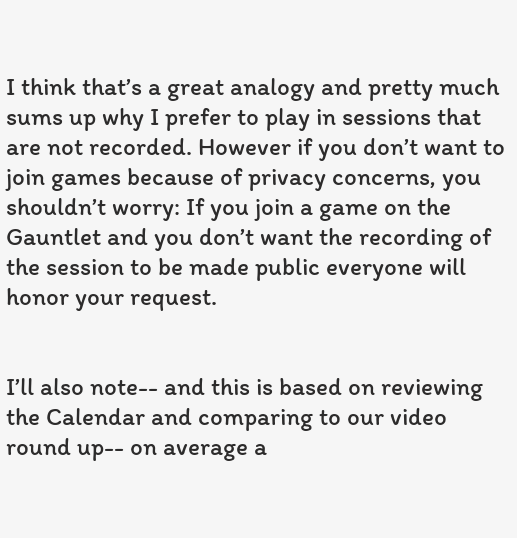I think that’s a great analogy and pretty much sums up why I prefer to play in sessions that are not recorded. However if you don’t want to join games because of privacy concerns, you shouldn’t worry: If you join a game on the Gauntlet and you don’t want the recording of the session to be made public everyone will honor your request.


I’ll also note-- and this is based on reviewing the Calendar and comparing to our video round up-- on average a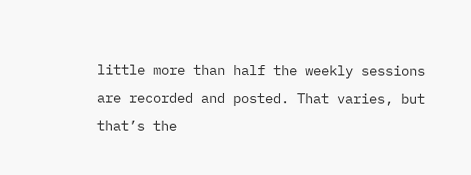little more than half the weekly sessions are recorded and posted. That varies, but that’s the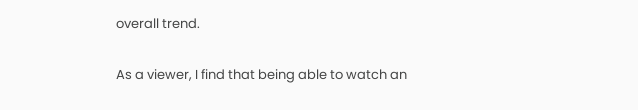overall trend.


As a viewer, I find that being able to watch an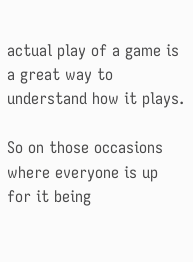actual play of a game is a great way to understand how it plays.

So on those occasions where everyone is up for it being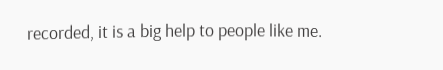recorded, it is a big help to people like me.